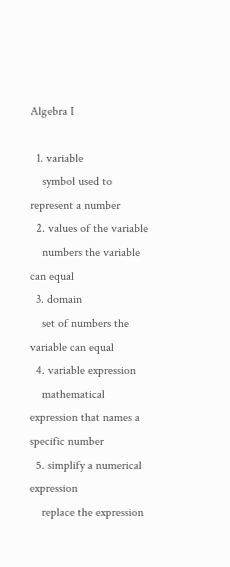Algebra I

  1. variable
    symbol used to represent a number
  2. values of the variable
    numbers the variable can equal
  3. domain
    set of numbers the variable can equal
  4. variable expression
    mathematical expression that names a specific number
  5. simplify a numerical expression
    replace the expression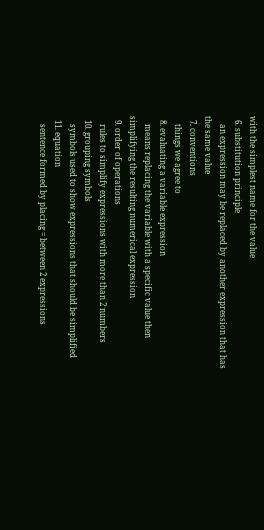with the simplest name for the value
  6. substitution principle
    an expression may be replaced by another expression that has the same value
  7. conventions
    things we agree to
  8. evaluating a variable expression
    means replacing the variable with a specific value then simplifying the resulting numerical expression
  9. order of operations
    rules to simplify expressions with more than 2 numbers
  10. grouping symbols
    symbols used to show expressions that should be simplified
  11. equation
    sentence formed by placing = between 2 expressions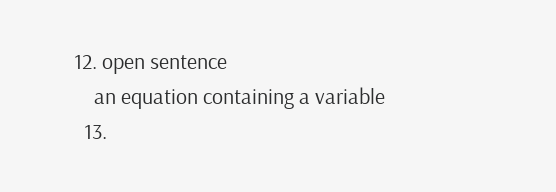12. open sentence
    an equation containing a variable
  13.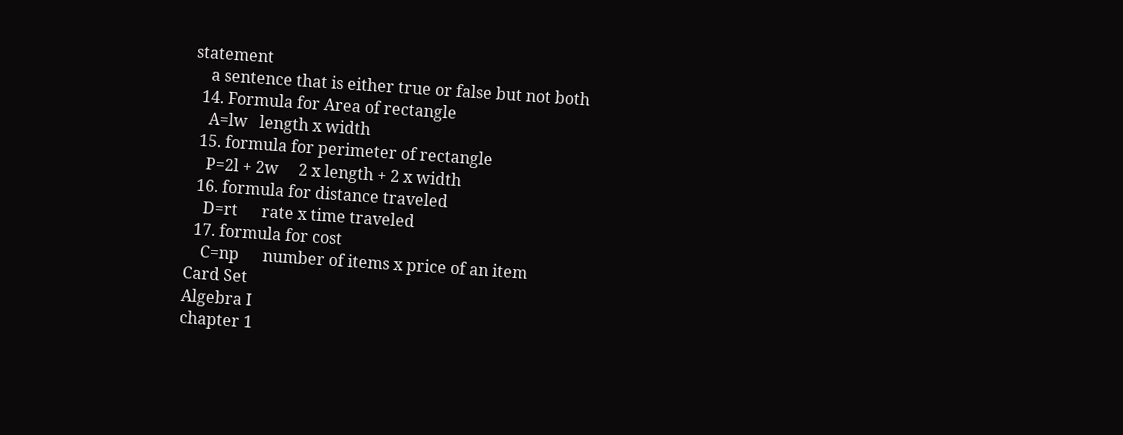statement
    a sentence that is either true or false but not both
  14. Formula for Area of rectangle
    A=lw   length x width
  15. formula for perimeter of rectangle
    P=2l + 2w     2 x length + 2 x width
  16. formula for distance traveled
    D=rt      rate x time traveled
  17. formula for cost
    C=np      number of items x price of an item
Card Set
Algebra I
chapter 1